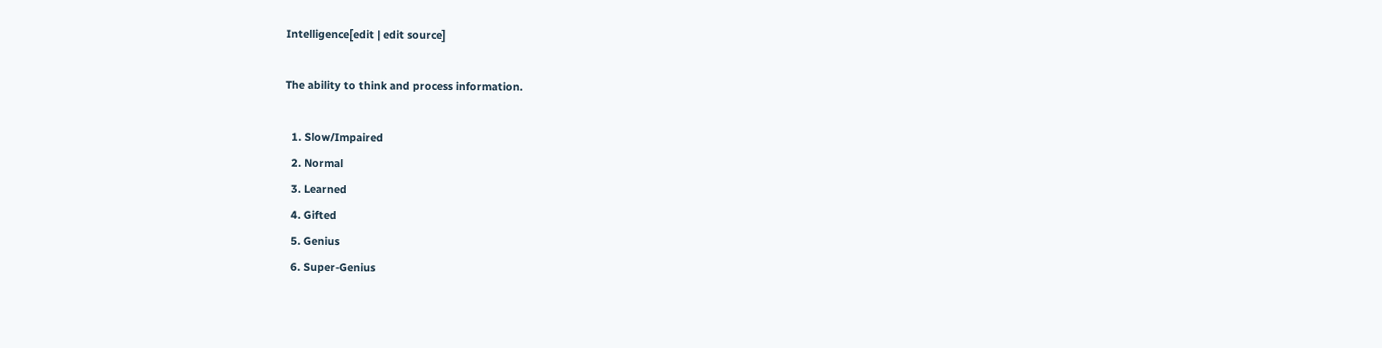Intelligence[edit | edit source]

The ability to think and process information.

  1. Slow/Impaired
  2. Normal
  3. Learned
  4. Gifted
  5. Genius
  6. Super-Genius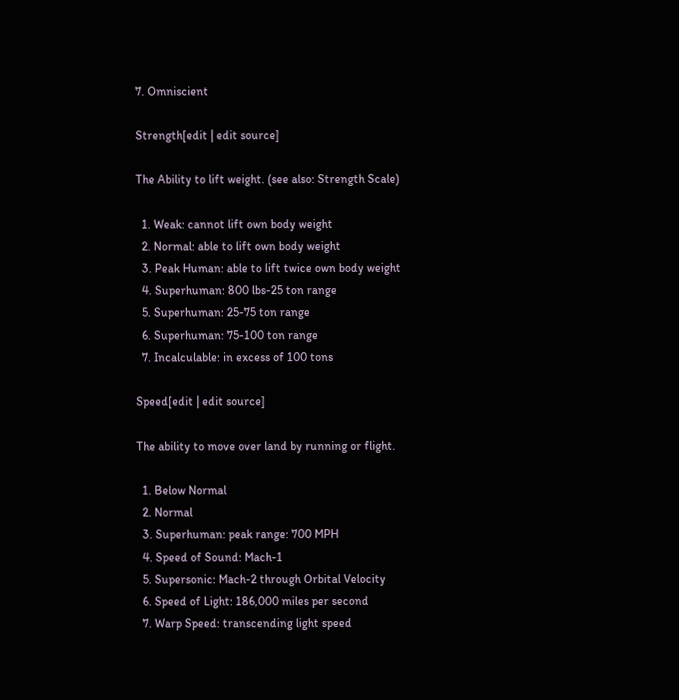7. Omniscient

Strength[edit | edit source]

The Ability to lift weight. (see also: Strength Scale)

  1. Weak: cannot lift own body weight
  2. Normal: able to lift own body weight
  3. Peak Human: able to lift twice own body weight
  4. Superhuman: 800 lbs-25 ton range
  5. Superhuman: 25-75 ton range
  6. Superhuman: 75-100 ton range
  7. Incalculable: in excess of 100 tons

Speed[edit | edit source]

The ability to move over land by running or flight.

  1. Below Normal
  2. Normal
  3. Superhuman: peak range: 700 MPH
  4. Speed of Sound: Mach-1
  5. Supersonic: Mach-2 through Orbital Velocity
  6. Speed of Light: 186,000 miles per second
  7. Warp Speed: transcending light speed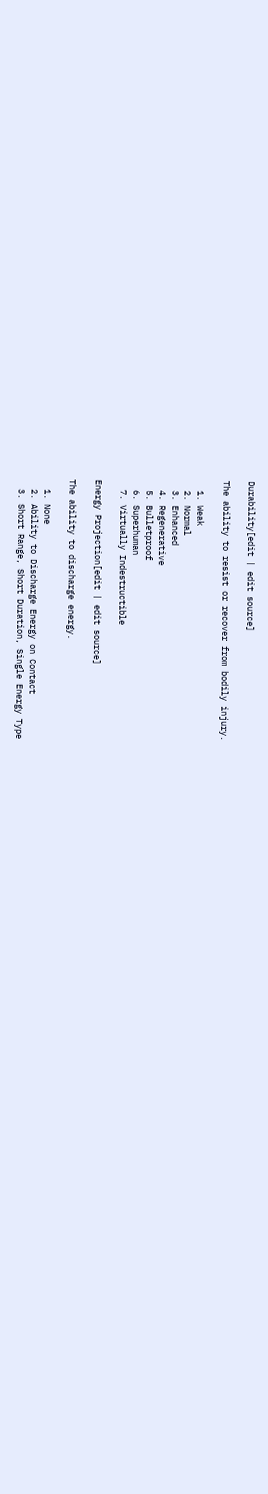Durability[edit | edit source]

The ability to resist or recover from bodily injury.

  1. Weak
  2. Normal
  3. Enhanced
  4. Regenerative
  5. Bulletproof
  6. Superhuman
  7. Virtually Indestructible

Energy Projection[edit | edit source]

The ability to discharge energy.

  1. None
  2. Ability to Discharge Energy on Contact
  3. Short Range, Short Duration, Single Energy Type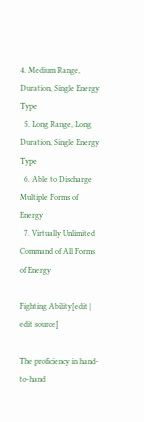4. Medium Range, Duration, Single Energy Type
  5. Long Range, Long Duration, Single Energy Type
  6. Able to Discharge Multiple Forms of Energy
  7. Virtually Unlimited Command of All Forms of Energy

Fighting Ability[edit | edit source]

The proficiency in hand-to-hand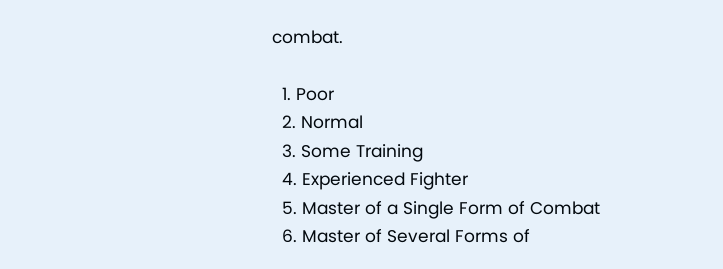combat.

  1. Poor
  2. Normal
  3. Some Training
  4. Experienced Fighter
  5. Master of a Single Form of Combat
  6. Master of Several Forms of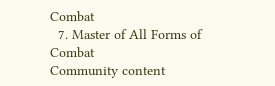Combat
  7. Master of All Forms of Combat
Community content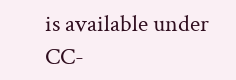is available under CC-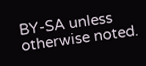BY-SA unless otherwise noted.